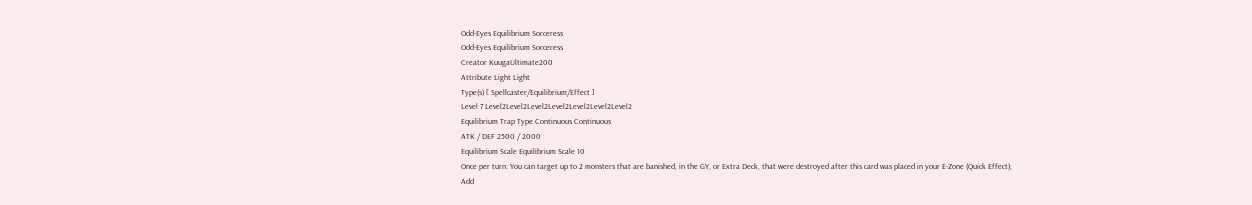Odd-Eyes Equilibrium Sorceress
Odd-Eyes Equilibrium Sorceress
Creator KuugaUltimate200
Attribute Light Light
Type(s) [ Spellcaster/Equilibrium/Effect ]
Level 7 Level2Level2Level2Level2Level2Level2Level2
Equilibrium Trap Type Continuous Continuous
ATK / DEF 2500 / 2000
Equilibrium Scale Equilibrium Scale 10
Once per turn: You can target up to 2 monsters that are banished, in the GY, or Extra Deck, that were destroyed after this card was placed in your E-Zone (Quick Effect); Add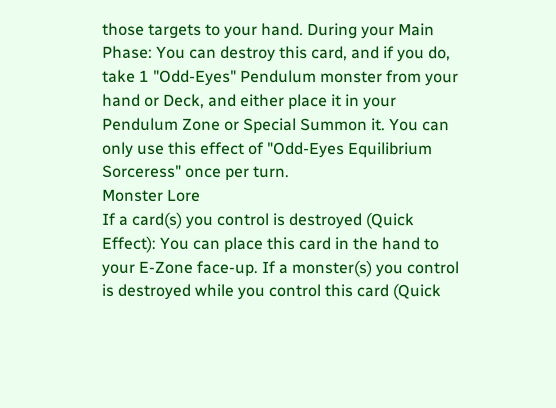those targets to your hand. During your Main Phase: You can destroy this card, and if you do, take 1 "Odd-Eyes" Pendulum monster from your hand or Deck, and either place it in your Pendulum Zone or Special Summon it. You can only use this effect of "Odd-Eyes Equilibrium Sorceress" once per turn.
Monster Lore
If a card(s) you control is destroyed (Quick Effect): You can place this card in the hand to your E-Zone face-up. If a monster(s) you control is destroyed while you control this card (Quick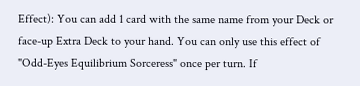Effect): You can add 1 card with the same name from your Deck or face-up Extra Deck to your hand. You can only use this effect of "Odd-Eyes Equilibrium Sorceress" once per turn. If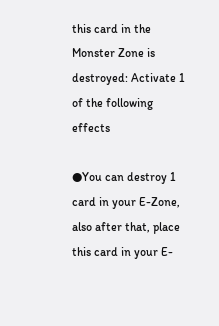this card in the Monster Zone is destroyed: Activate 1 of the following effects

●You can destroy 1 card in your E-Zone, also after that, place this card in your E-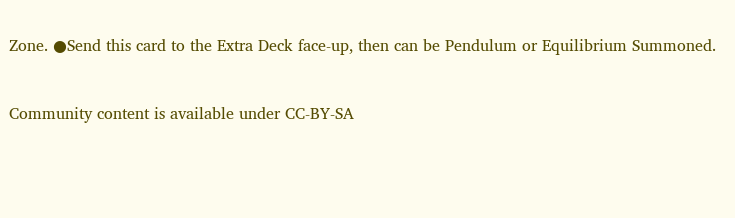Zone. ●Send this card to the Extra Deck face-up, then can be Pendulum or Equilibrium Summoned.


Community content is available under CC-BY-SA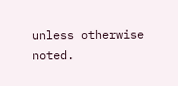unless otherwise noted.